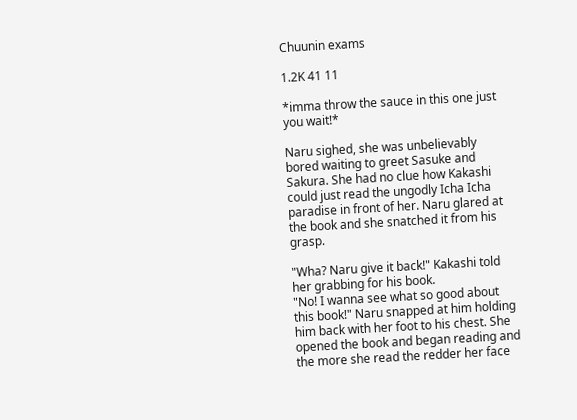Chuunin exams

1.2K 41 11

*imma throw the sauce in this one just you wait!*

Naru sighed, she was unbelievably bored waiting to greet Sasuke and Sakura. She had no clue how Kakashi could just read the ungodly Icha Icha paradise in front of her. Naru glared at the book and she snatched it from his grasp.

"Wha? Naru give it back!" Kakashi told her grabbing for his book.
"No! I wanna see what so good about this book!" Naru snapped at him holding him back with her foot to his chest. She opened the book and began reading and the more she read the redder her face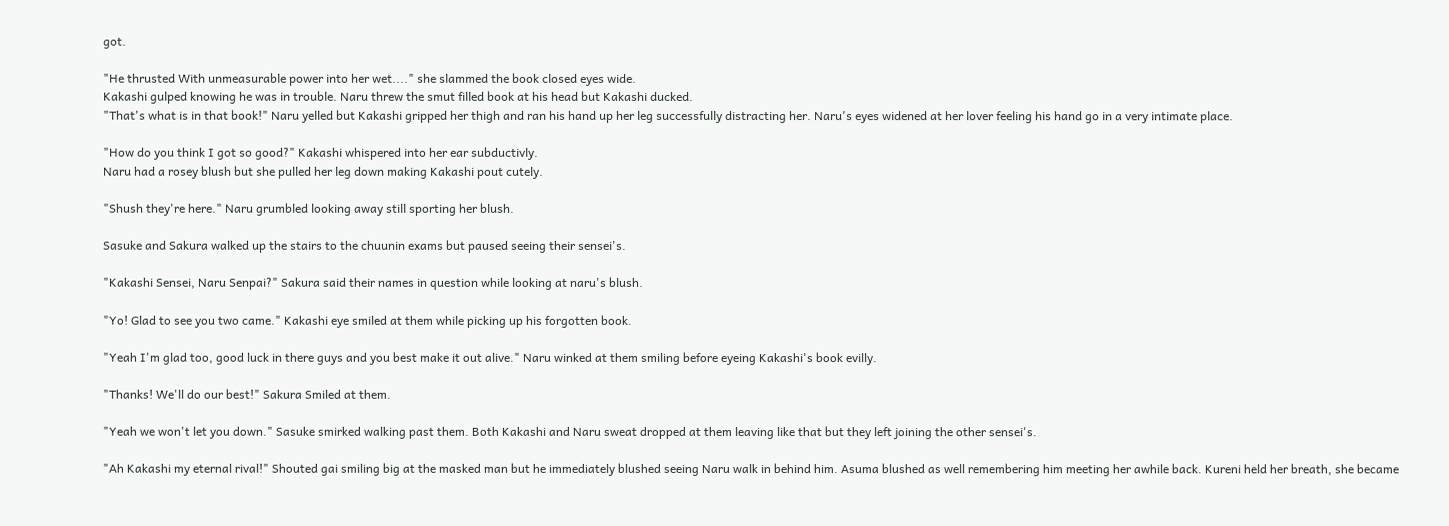got.

"He thrusted With unmeasurable power into her wet...." she slammed the book closed eyes wide.
Kakashi gulped knowing he was in trouble. Naru threw the smut filled book at his head but Kakashi ducked.
"That's what is in that book!" Naru yelled but Kakashi gripped her thigh and ran his hand up her leg successfully distracting her. Naru's eyes widened at her lover feeling his hand go in a very intimate place.

"How do you think I got so good?" Kakashi whispered into her ear subductivly.
Naru had a rosey blush but she pulled her leg down making Kakashi pout cutely.

"Shush they're here." Naru grumbled looking away still sporting her blush.

Sasuke and Sakura walked up the stairs to the chuunin exams but paused seeing their sensei's.

"Kakashi Sensei, Naru Senpai?" Sakura said their names in question while looking at naru's blush.

"Yo! Glad to see you two came." Kakashi eye smiled at them while picking up his forgotten book.

"Yeah I'm glad too, good luck in there guys and you best make it out alive." Naru winked at them smiling before eyeing Kakashi's book evilly.

"Thanks! We'll do our best!" Sakura Smiled at them.

"Yeah we won't let you down." Sasuke smirked walking past them. Both Kakashi and Naru sweat dropped at them leaving like that but they left joining the other sensei's.

"Ah Kakashi my eternal rival!" Shouted gai smiling big at the masked man but he immediately blushed seeing Naru walk in behind him. Asuma blushed as well remembering him meeting her awhile back. Kureni held her breath, she became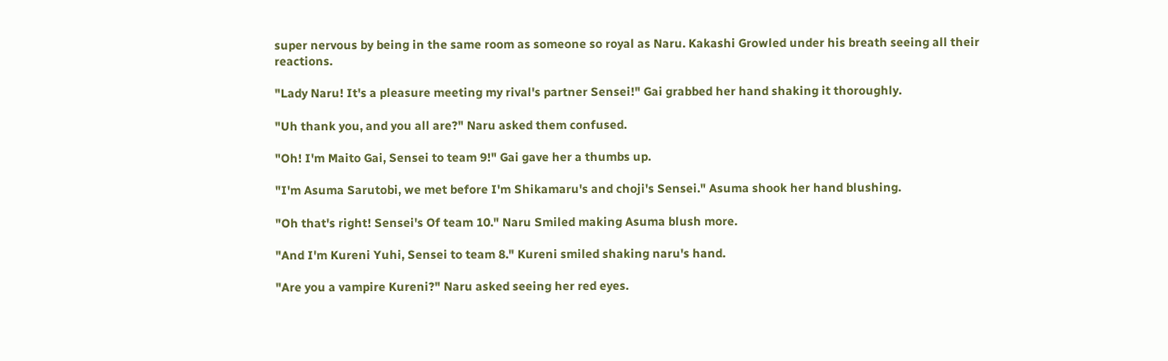super nervous by being in the same room as someone so royal as Naru. Kakashi Growled under his breath seeing all their reactions.

"Lady Naru! It's a pleasure meeting my rival's partner Sensei!" Gai grabbed her hand shaking it thoroughly.

"Uh thank you, and you all are?" Naru asked them confused.

"Oh! I'm Maito Gai, Sensei to team 9!" Gai gave her a thumbs up.

"I'm Asuma Sarutobi, we met before I'm Shikamaru's and choji's Sensei." Asuma shook her hand blushing.

"Oh that's right! Sensei's Of team 10." Naru Smiled making Asuma blush more.

"And I'm Kureni Yuhi, Sensei to team 8." Kureni smiled shaking naru's hand.

"Are you a vampire Kureni?" Naru asked seeing her red eyes.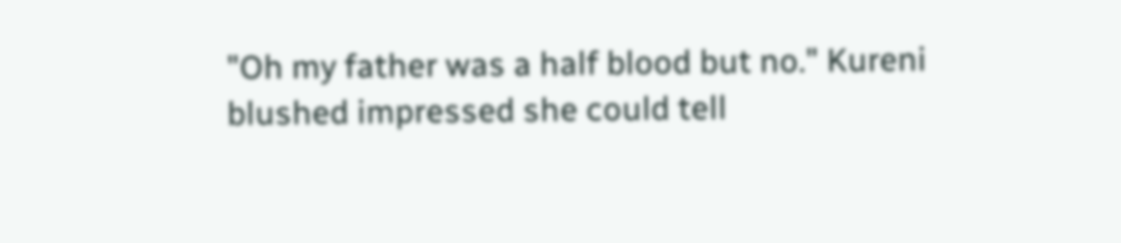"Oh my father was a half blood but no." Kureni blushed impressed she could tell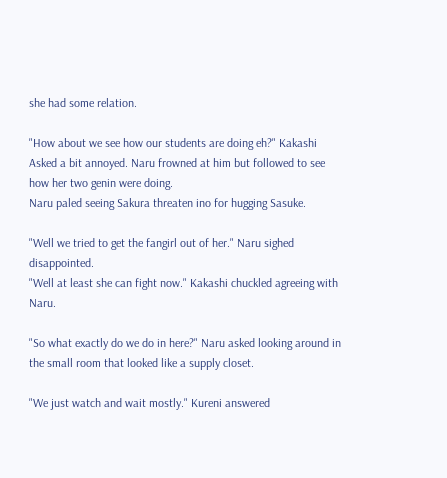she had some relation.

"How about we see how our students are doing eh?" Kakashi Asked a bit annoyed. Naru frowned at him but followed to see how her two genin were doing.
Naru paled seeing Sakura threaten ino for hugging Sasuke.

"Well we tried to get the fangirl out of her." Naru sighed disappointed.
"Well at least she can fight now." Kakashi chuckled agreeing with Naru.

"So what exactly do we do in here?" Naru asked looking around in the small room that looked like a supply closet.

"We just watch and wait mostly." Kureni answered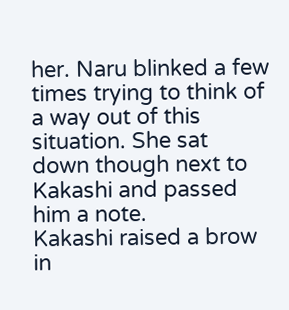her. Naru blinked a few times trying to think of a way out of this situation. She sat down though next to Kakashi and passed him a note.
Kakashi raised a brow in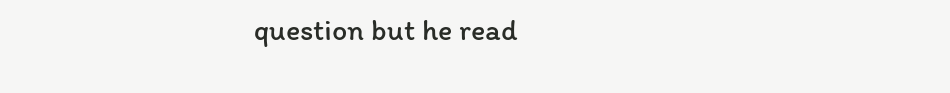question but he read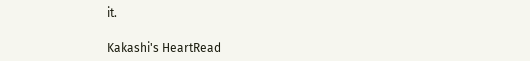it.

Kakashi's HeartRead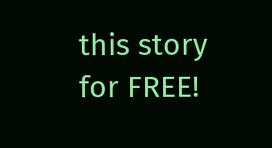this story for FREE!